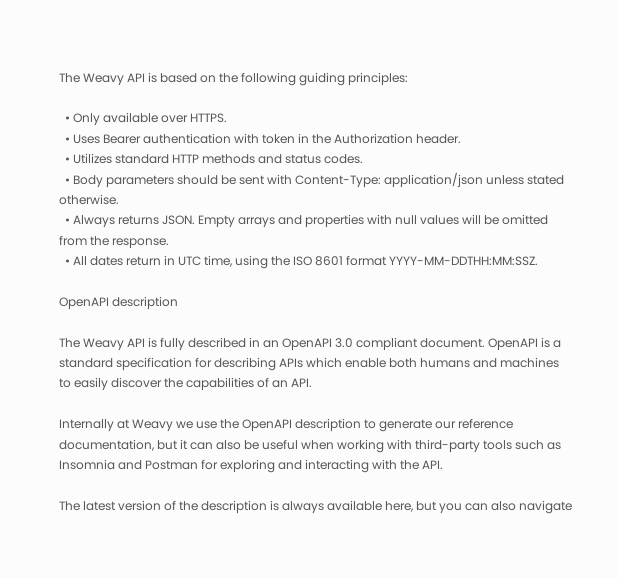The Weavy API is based on the following guiding principles:

  • Only available over HTTPS.
  • Uses Bearer authentication with token in the Authorization header.
  • Utilizes standard HTTP methods and status codes.
  • Body parameters should be sent with Content-Type: application/json unless stated otherwise.
  • Always returns JSON. Empty arrays and properties with null values will be omitted from the response.
  • All dates return in UTC time, using the ISO 8601 format YYYY-MM-DDTHH:MM:SSZ.

OpenAPI description

The Weavy API is fully described in an OpenAPI 3.0 compliant document. OpenAPI is a standard specification for describing APIs which enable both humans and machines to easily discover the capabilities of an API.

Internally at Weavy we use the OpenAPI description to generate our reference documentation, but it can also be useful when working with third-party tools such as Insomnia and Postman for exploring and interacting with the API.

The latest version of the description is always available here, but you can also navigate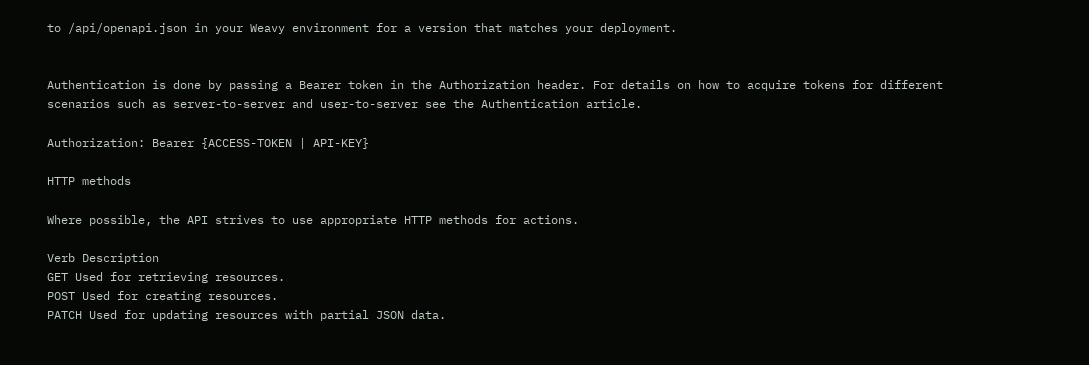to /api/openapi.json in your Weavy environment for a version that matches your deployment.


Authentication is done by passing a Bearer token in the Authorization header. For details on how to acquire tokens for different scenarios such as server-to-server and user-to-server see the Authentication article.

Authorization: Bearer {ACCESS-TOKEN | API-KEY}

HTTP methods

Where possible, the API strives to use appropriate HTTP methods for actions.

Verb Description
GET Used for retrieving resources.
POST Used for creating resources.
PATCH Used for updating resources with partial JSON data.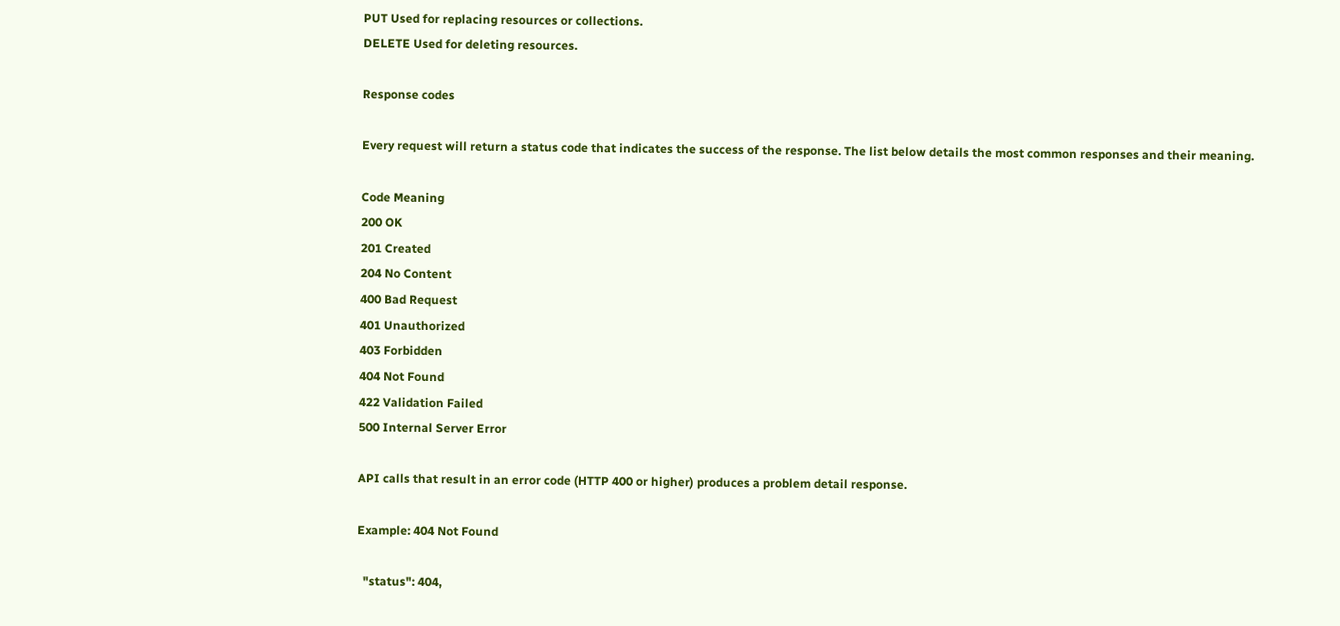PUT Used for replacing resources or collections.
DELETE Used for deleting resources.

Response codes

Every request will return a status code that indicates the success of the response. The list below details the most common responses and their meaning.

Code Meaning
200 OK
201 Created
204 No Content
400 Bad Request
401 Unauthorized
403 Forbidden
404 Not Found
422 Validation Failed
500 Internal Server Error

API calls that result in an error code (HTTP 400 or higher) produces a problem detail response.

Example: 404 Not Found

  "status": 404,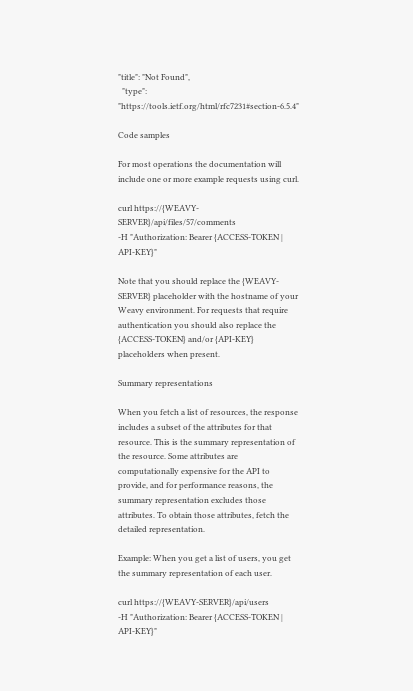"title": "Not Found",
  "type": "https://tools.ietf.org/html/rfc7231#section-6.5.4"

Code samples

For most operations the documentation will include one or more example requests using curl.

curl https://{WEAVY-SERVER}/api/files/57/comments
-H "Authorization: Bearer {ACCESS-TOKEN | API-KEY}"

Note that you should replace the {WEAVY-SERVER} placeholder with the hostname of your Weavy environment. For requests that require authentication you should also replace the {ACCESS-TOKEN} and/or {API-KEY} placeholders when present.

Summary representations

When you fetch a list of resources, the response includes a subset of the attributes for that resource. This is the summary representation of the resource. Some attributes are computationally expensive for the API to provide, and for performance reasons, the summary representation excludes those attributes. To obtain those attributes, fetch the detailed representation.

Example: When you get a list of users, you get the summary representation of each user.

curl https://{WEAVY-SERVER}/api/users
-H "Authorization: Bearer {ACCESS-TOKEN | API-KEY}"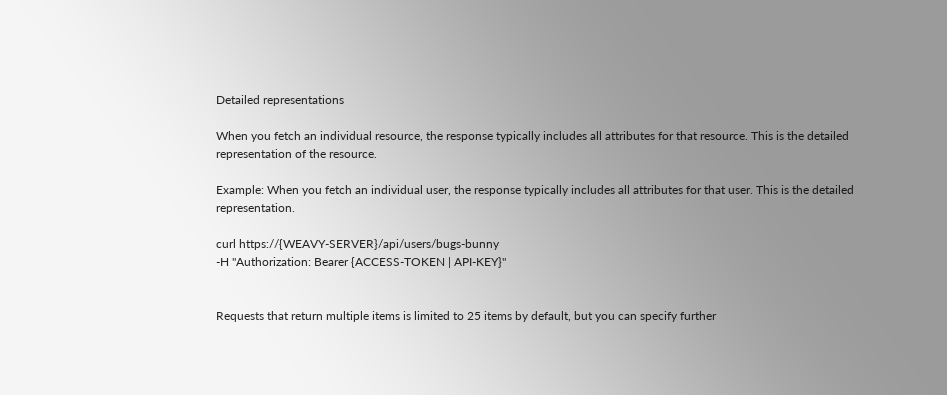Detailed representations

When you fetch an individual resource, the response typically includes all attributes for that resource. This is the detailed representation of the resource.

Example: When you fetch an individual user, the response typically includes all attributes for that user. This is the detailed representation.

curl https://{WEAVY-SERVER}/api/users/bugs-bunny
-H "Authorization: Bearer {ACCESS-TOKEN | API-KEY}"


Requests that return multiple items is limited to 25 items by default, but you can specify further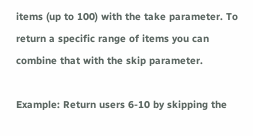items (up to 100) with the take parameter. To return a specific range of items you can combine that with the skip parameter.

Example: Return users 6-10 by skipping the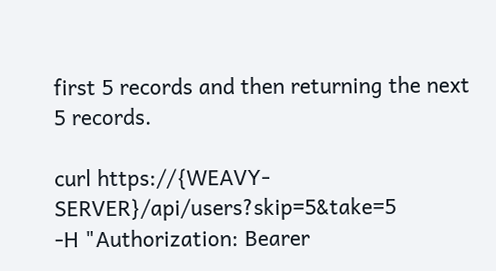first 5 records and then returning the next 5 records.

curl https://{WEAVY-SERVER}/api/users?skip=5&take=5
-H "Authorization: Bearer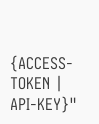{ACCESS-TOKEN | API-KEY}"